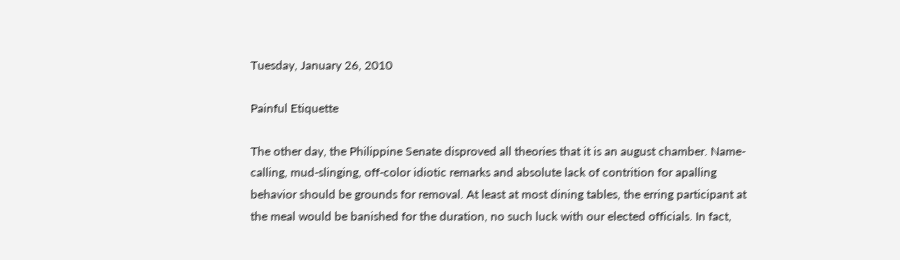Tuesday, January 26, 2010

Painful Etiquette

The other day, the Philippine Senate disproved all theories that it is an august chamber. Name-calling, mud-slinging, off-color idiotic remarks and absolute lack of contrition for apalling behavior should be grounds for removal. At least at most dining tables, the erring participant at the meal would be banished for the duration, no such luck with our elected officials. In fact,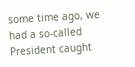some time ago, we had a so-called President caught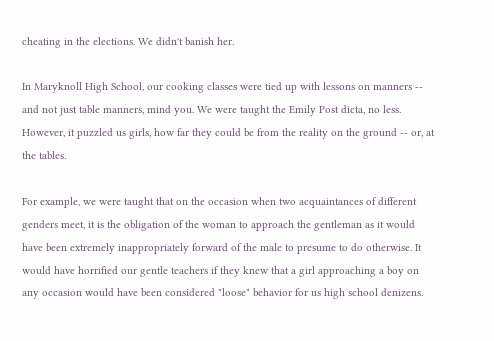cheating in the elections. We didn't banish her.

In Maryknoll High School, our cooking classes were tied up with lessons on manners -- and not just table manners, mind you. We were taught the Emily Post dicta, no less. However, it puzzled us girls, how far they could be from the reality on the ground -- or, at the tables.

For example, we were taught that on the occasion when two acquaintances of different genders meet, it is the obligation of the woman to approach the gentleman as it would have been extremely inappropriately forward of the male to presume to do otherwise. It would have horrified our gentle teachers if they knew that a girl approaching a boy on any occasion would have been considered "loose" behavior for us high school denizens.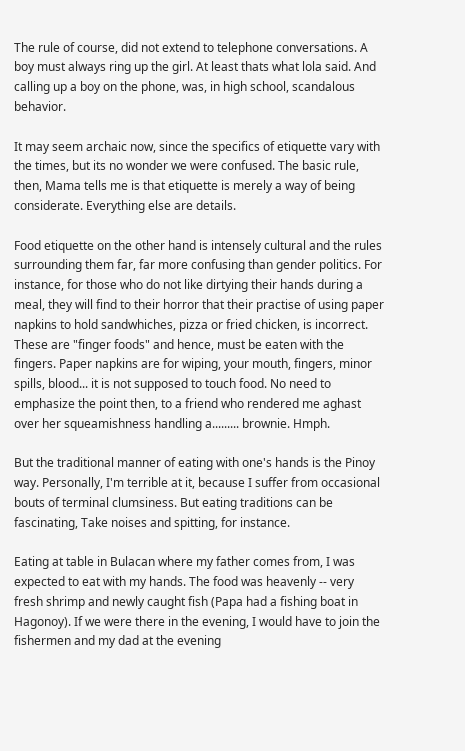The rule of course, did not extend to telephone conversations. A boy must always ring up the girl. At least thats what lola said. And calling up a boy on the phone, was, in high school, scandalous behavior.

It may seem archaic now, since the specifics of etiquette vary with the times, but its no wonder we were confused. The basic rule, then, Mama tells me is that etiquette is merely a way of being considerate. Everything else are details.

Food etiquette on the other hand is intensely cultural and the rules surrounding them far, far more confusing than gender politics. For instance, for those who do not like dirtying their hands during a meal, they will find to their horror that their practise of using paper napkins to hold sandwhiches, pizza or fried chicken, is incorrect. These are "finger foods" and hence, must be eaten with the fingers. Paper napkins are for wiping, your mouth, fingers, minor spills, blood... it is not supposed to touch food. No need to emphasize the point then, to a friend who rendered me aghast over her squeamishness handling a......... brownie. Hmph.

But the traditional manner of eating with one's hands is the Pinoy way. Personally, I'm terrible at it, because I suffer from occasional bouts of terminal clumsiness. But eating traditions can be fascinating, Take noises and spitting, for instance.

Eating at table in Bulacan where my father comes from, I was expected to eat with my hands. The food was heavenly -- very fresh shrimp and newly caught fish (Papa had a fishing boat in Hagonoy). If we were there in the evening, I would have to join the fishermen and my dad at the evening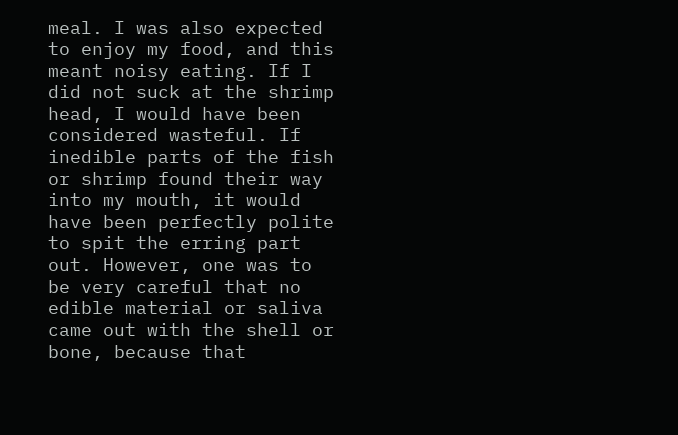meal. I was also expected to enjoy my food, and this meant noisy eating. If I did not suck at the shrimp head, I would have been considered wasteful. If inedible parts of the fish or shrimp found their way into my mouth, it would have been perfectly polite to spit the erring part out. However, one was to be very careful that no edible material or saliva came out with the shell or bone, because that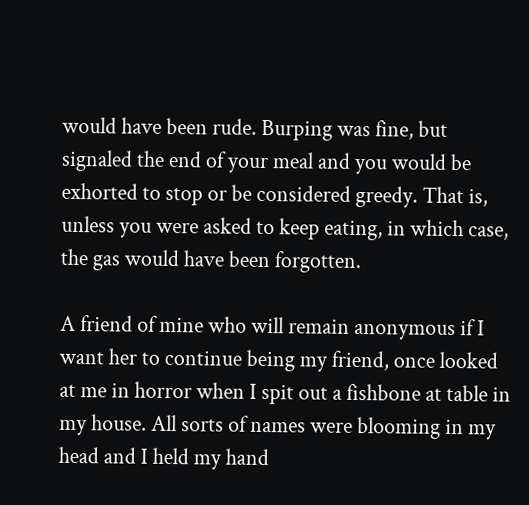would have been rude. Burping was fine, but signaled the end of your meal and you would be exhorted to stop or be considered greedy. That is, unless you were asked to keep eating, in which case, the gas would have been forgotten.

A friend of mine who will remain anonymous if I want her to continue being my friend, once looked at me in horror when I spit out a fishbone at table in my house. All sorts of names were blooming in my head and I held my hand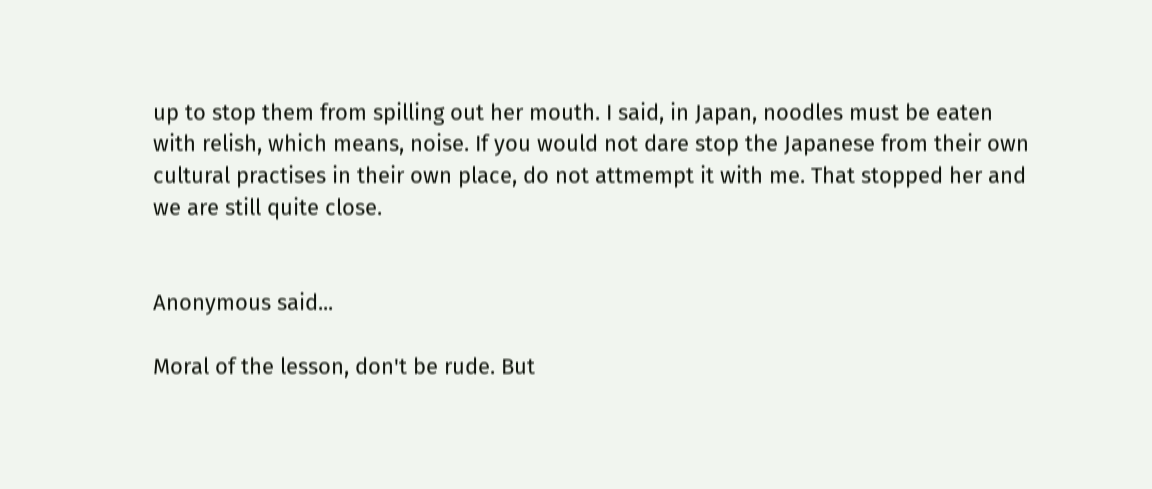up to stop them from spilling out her mouth. I said, in Japan, noodles must be eaten with relish, which means, noise. If you would not dare stop the Japanese from their own cultural practises in their own place, do not attmempt it with me. That stopped her and we are still quite close.


Anonymous said...

Moral of the lesson, don't be rude. But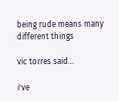being rude means many different things

vic torres said...

i've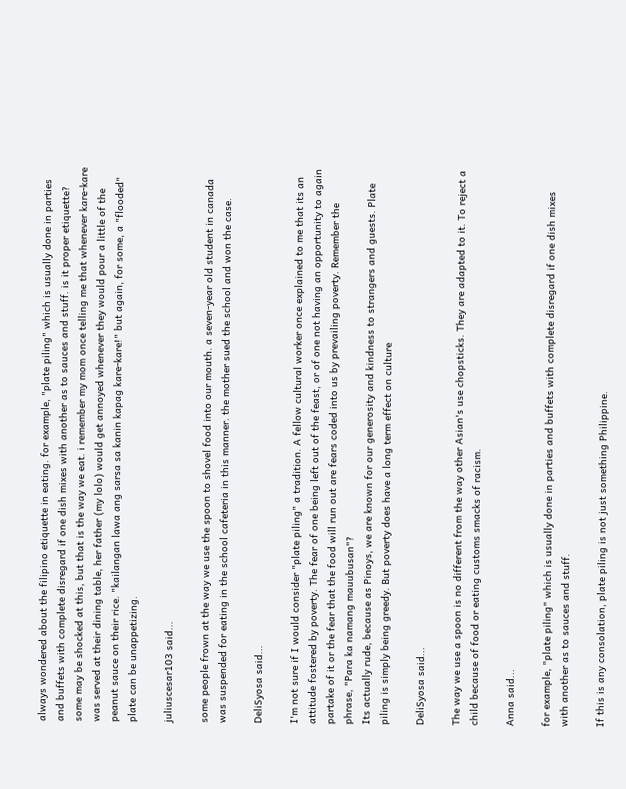always wondered about the filipino etiquette in eating. for example, "plate piling" which is usually done in parties and buffets with complete disregard if one dish mixes with another as to sauces and stuff. is it proper etiquette? some may be shocked at this, but that is the way we eat. i remember my mom once telling me that whenever kare-kare was served at their dining table, her father (my lolo) would get annoyed whenever they would pour a little of the peanut sauce on their rice. "kailangan lawa ang sarsa sa kanin kapag kare-kare!" but again, for some, a "flooded" plate can be unappetizing.

juliuscesar103 said...

some people frown at the way we use the spoon to shovel food into our mouth. a seven-year old student in canada was suspended for eating in the school cafeteria in this manner. the mother sued the school and won the case.

DeliSyosa said...

I'm not sure if I would consider "plate piling" a tradition. A fellow cultural worker once explained to me that its an attitude fostered by poverty. The fear of one being left out of the feast, or of one not having an opportunity to again partake of it or the fear that the food will run out are fears coded into us by prevailing poverty. Remember the phrase, "Para ka namang mauubusan"?
Its actually rude, because as Pinoys, we are known for our generosity and kindness to strangers and guests. Plate piling is simply being greedy. But poverty does have a long term effect on culture

DeliSyosa said...

The way we use a spoon is no different from the way other Asian's use chopsticks. They are adapted to it. To reject a child because of food or eating customs smacks of racism.

Anna said...

for example, "plate piling" which is usually done in parties and buffets with complete disregard if one dish mixes with another as to sauces and stuff.

If this is any consolation, plate piling is not just something Philippine.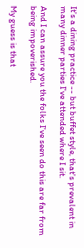It's a dining practice -- but buffet style, that's prevalent in many dinner parties I've attended where I sit.

And I can assure you the folks I've seen do this are far from being impoverished.

My guess is that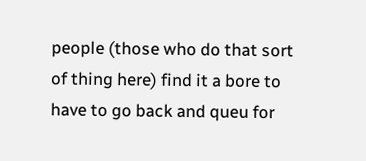people (those who do that sort of thing here) find it a bore to have to go back and queu for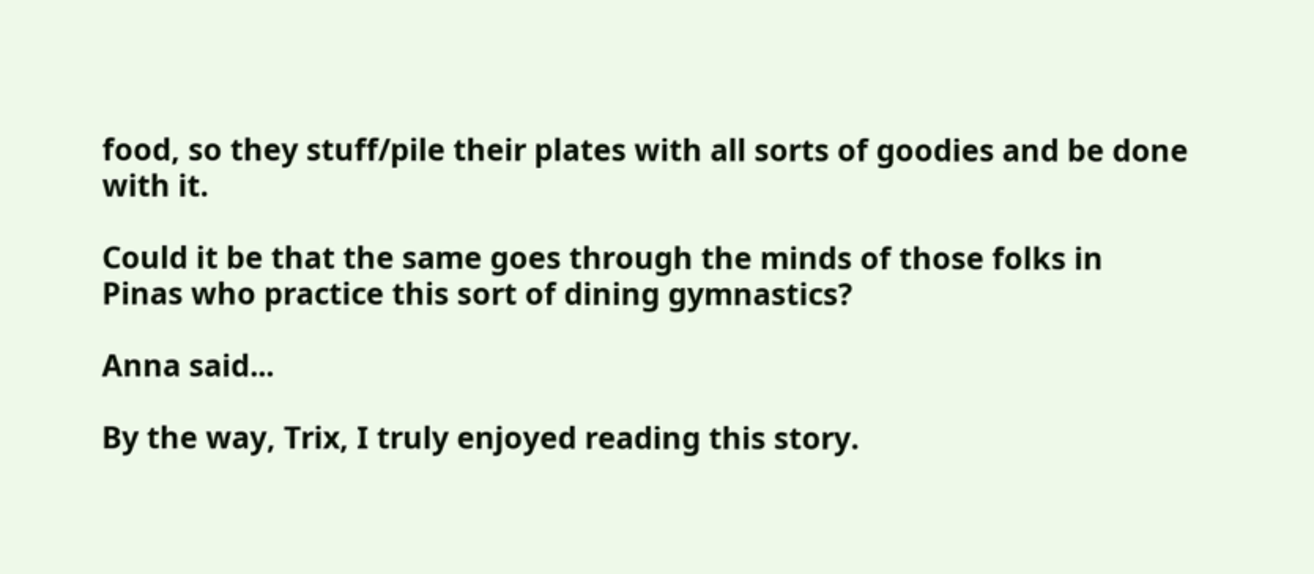food, so they stuff/pile their plates with all sorts of goodies and be done with it.

Could it be that the same goes through the minds of those folks in Pinas who practice this sort of dining gymnastics?

Anna said...

By the way, Trix, I truly enjoyed reading this story.